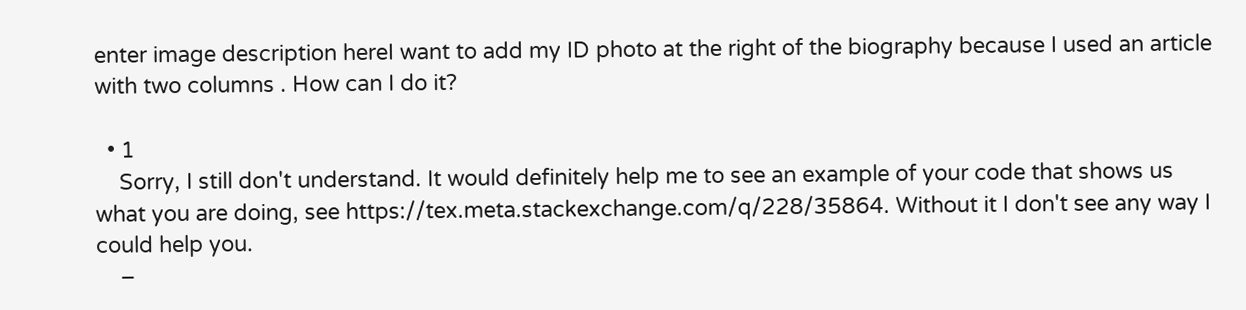enter image description hereI want to add my ID photo at the right of the biography because I used an article with two columns . How can I do it?

  • 1
    Sorry, I still don't understand. It would definitely help me to see an example of your code that shows us what you are doing, see https://tex.meta.stackexchange.com/q/228/35864. Without it I don't see any way I could help you.
    –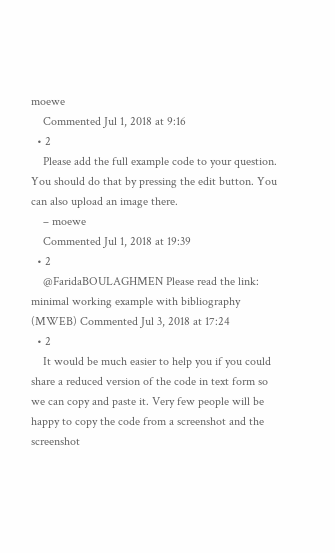moewe
    Commented Jul 1, 2018 at 9:16
  • 2
    Please add the full example code to your question. You should do that by pressing the edit button. You can also upload an image there.
    – moewe
    Commented Jul 1, 2018 at 19:39
  • 2
    @FaridaBOULAGHMEN Please read the link: minimal working example with bibliography (MWEB) Commented Jul 3, 2018 at 17:24
  • 2
    It would be much easier to help you if you could share a reduced version of the code in text form so we can copy and paste it. Very few people will be happy to copy the code from a screenshot and the screenshot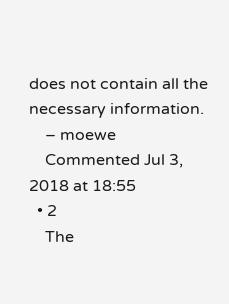does not contain all the necessary information.
    – moewe
    Commented Jul 3, 2018 at 18:55
  • 2
    The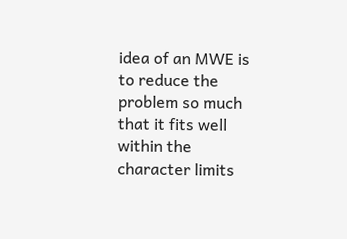idea of an MWE is to reduce the problem so much that it fits well within the character limits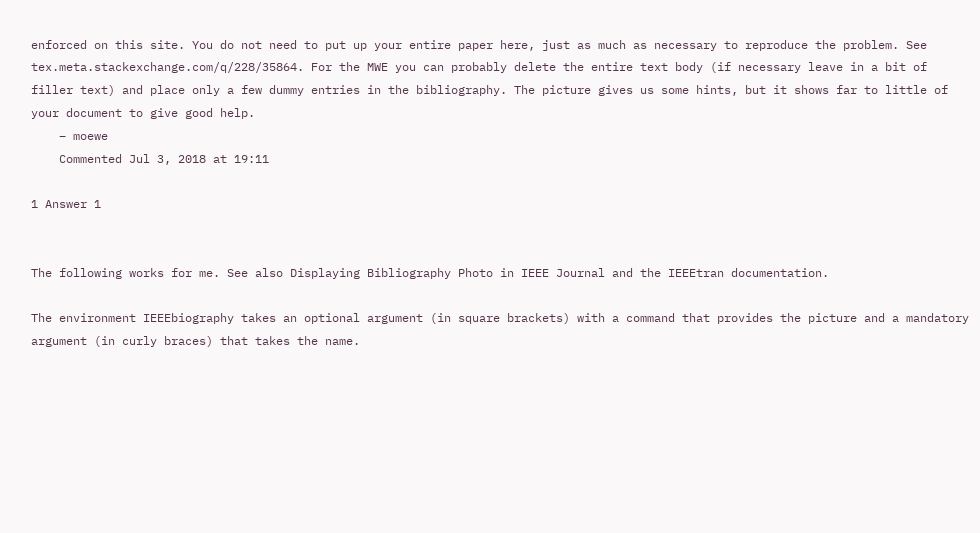enforced on this site. You do not need to put up your entire paper here, just as much as necessary to reproduce the problem. See tex.meta.stackexchange.com/q/228/35864. For the MWE you can probably delete the entire text body (if necessary leave in a bit of filler text) and place only a few dummy entries in the bibliography. The picture gives us some hints, but it shows far to little of your document to give good help.
    – moewe
    Commented Jul 3, 2018 at 19:11

1 Answer 1


The following works for me. See also Displaying Bibliography Photo in IEEE Journal and the IEEEtran documentation.

The environment IEEEbiography takes an optional argument (in square brackets) with a command that provides the picture and a mandatory argument (in curly braces) that takes the name.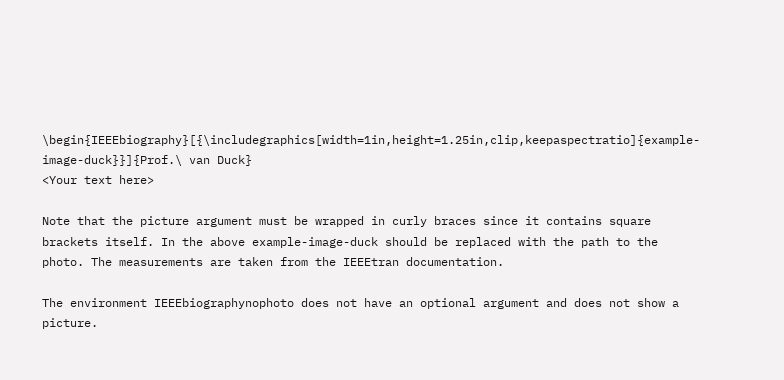\begin{IEEEbiography}[{\includegraphics[width=1in,height=1.25in,clip,keepaspectratio]{example-image-duck}}]{Prof.\ van Duck}
<Your text here>

Note that the picture argument must be wrapped in curly braces since it contains square brackets itself. In the above example-image-duck should be replaced with the path to the photo. The measurements are taken from the IEEEtran documentation.

The environment IEEEbiographynophoto does not have an optional argument and does not show a picture.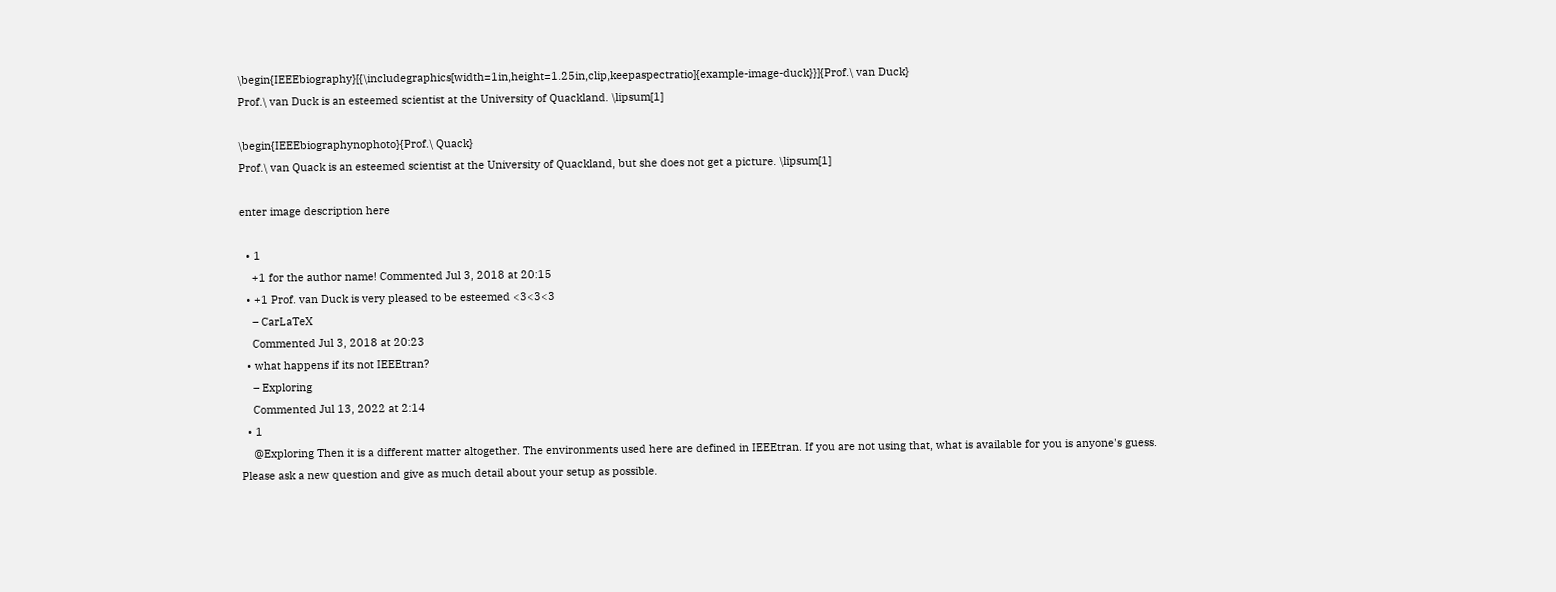\begin{IEEEbiography}[{\includegraphics[width=1in,height=1.25in,clip,keepaspectratio]{example-image-duck}}]{Prof.\ van Duck}
Prof.\ van Duck is an esteemed scientist at the University of Quackland. \lipsum[1]

\begin{IEEEbiographynophoto}{Prof.\ Quack}
Prof.\ van Quack is an esteemed scientist at the University of Quackland, but she does not get a picture. \lipsum[1]

enter image description here

  • 1
    +1 for the author name! Commented Jul 3, 2018 at 20:15
  • +1 Prof. van Duck is very pleased to be esteemed <3<3<3
    – CarLaTeX
    Commented Jul 3, 2018 at 20:23
  • what happens if its not IEEEtran?
    – Exploring
    Commented Jul 13, 2022 at 2:14
  • 1
    @Exploring Then it is a different matter altogether. The environments used here are defined in IEEEtran. If you are not using that, what is available for you is anyone's guess. Please ask a new question and give as much detail about your setup as possible.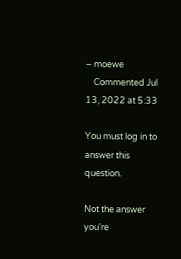– moewe
    Commented Jul 13, 2022 at 5:33

You must log in to answer this question.

Not the answer you're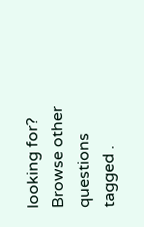looking for? Browse other questions tagged .